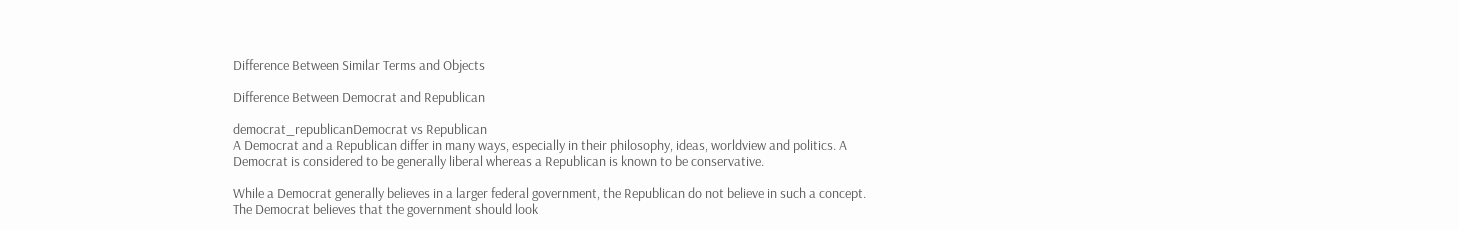Difference Between Similar Terms and Objects

Difference Between Democrat and Republican

democrat_republicanDemocrat vs Republican
A Democrat and a Republican differ in many ways, especially in their philosophy, ideas, worldview and politics. A Democrat is considered to be generally liberal whereas a Republican is known to be conservative.

While a Democrat generally believes in a larger federal government, the Republican do not believe in such a concept. The Democrat believes that the government should look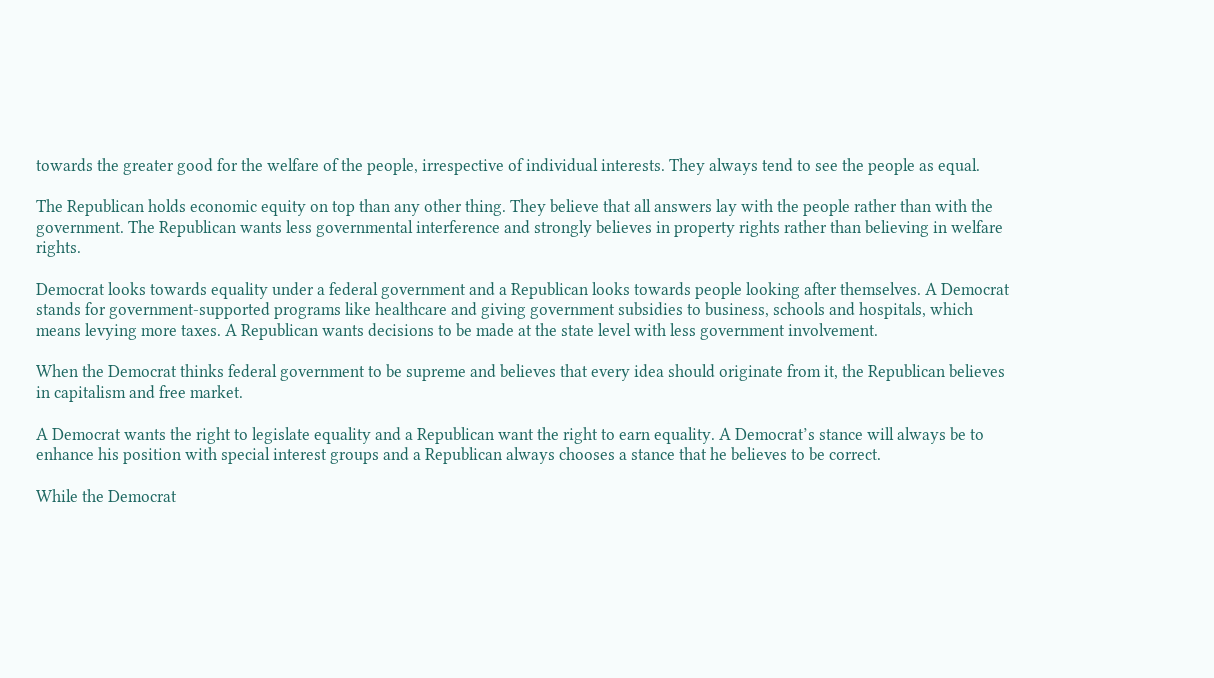towards the greater good for the welfare of the people, irrespective of individual interests. They always tend to see the people as equal.

The Republican holds economic equity on top than any other thing. They believe that all answers lay with the people rather than with the government. The Republican wants less governmental interference and strongly believes in property rights rather than believing in welfare rights.

Democrat looks towards equality under a federal government and a Republican looks towards people looking after themselves. A Democrat stands for government-supported programs like healthcare and giving government subsidies to business, schools and hospitals, which means levying more taxes. A Republican wants decisions to be made at the state level with less government involvement.

When the Democrat thinks federal government to be supreme and believes that every idea should originate from it, the Republican believes in capitalism and free market.

A Democrat wants the right to legislate equality and a Republican want the right to earn equality. A Democrat’s stance will always be to enhance his position with special interest groups and a Republican always chooses a stance that he believes to be correct.

While the Democrat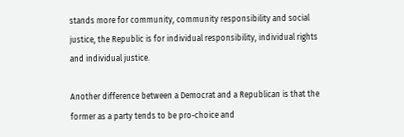stands more for community, community responsibility and social justice, the Republic is for individual responsibility, individual rights and individual justice.

Another difference between a Democrat and a Republican is that the former as a party tends to be pro-choice and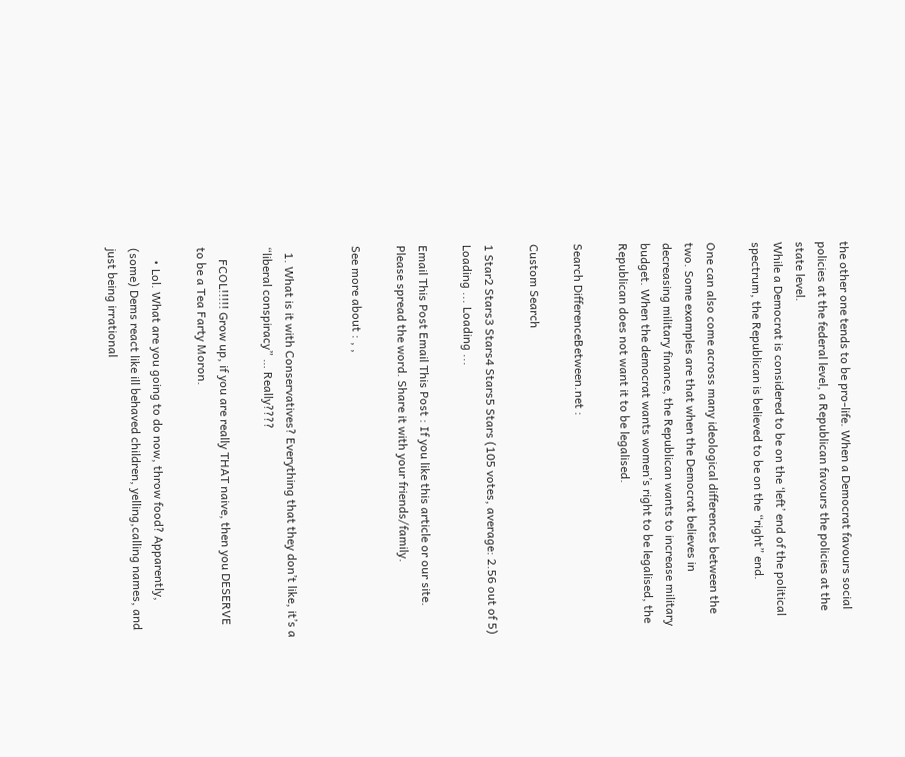the other one tends to be pro-life. When a Democrat favours social policies at the federal level, a Republican favours the policies at the state level.
While a Democrat is considered to be on the ‘left’ end of the political spectrum, the Republican is believed to be on the “right” end.

One can also come across many ideological differences between the two. Some examples are that when the Democrat believes in decreasing military finance, the Republican wants to increase military budget. When the democrat wants women’s right to be legalised, the Republican does not want it to be legalised.

Search DifferenceBetween.net :

Custom Search

1 Star2 Stars3 Stars4 Stars5 Stars (105 votes, average: 2.56 out of 5)
Loading ... Loading ...

Email This Post Email This Post : If you like this article or our site. Please spread the word. Share it with your friends/family.

See more about : , ,


  1. What is it with Conservatives? Everything that they don’t like, it’s a “liberal conspiracy” … Really????

    FCOL!!!!! Grow up, if you are really THAT naive, then you DESERVE to be a Tea Farty Moron.

    • Lol. What are you going to do now, throw food? Apparently, (some) Dems react like ill behaved children, yelling,calling names, and just being irrational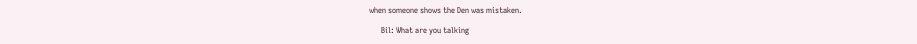when someone shows the Den was mistaken.

      Bil: What are you talking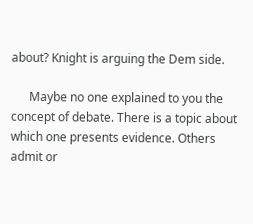about? Knight is arguing the Dem side.

      Maybe no one explained to you the concept of debate. There is a topic about which one presents evidence. Others admit or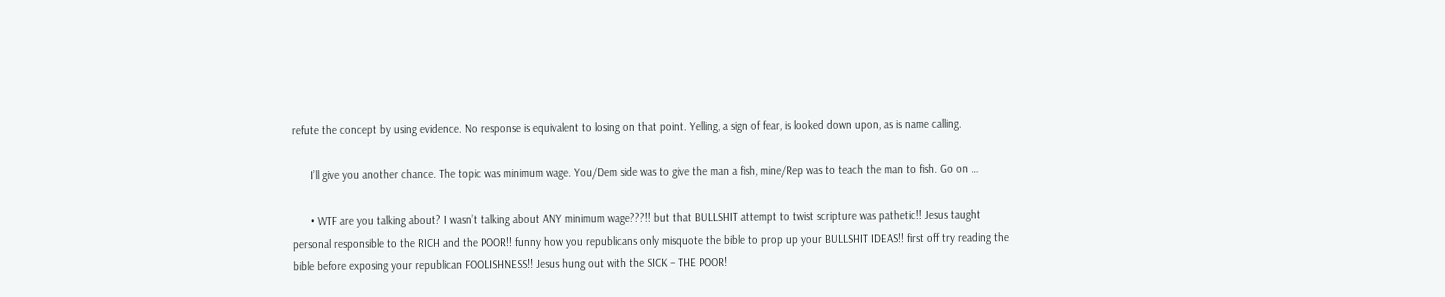refute the concept by using evidence. No response is equivalent to losing on that point. Yelling, a sign of fear, is looked down upon, as is name calling.

      I’ll give you another chance. The topic was minimum wage. You/Dem side was to give the man a fish, mine/Rep was to teach the man to fish. Go on …

      • WTF are you talking about? I wasn’t talking about ANY minimum wage???!! but that BULLSHIT attempt to twist scripture was pathetic!! Jesus taught personal responsible to the RICH and the POOR!! funny how you republicans only misquote the bible to prop up your BULLSHIT IDEAS!! first off try reading the bible before exposing your republican FOOLISHNESS!! Jesus hung out with the SICK – THE POOR!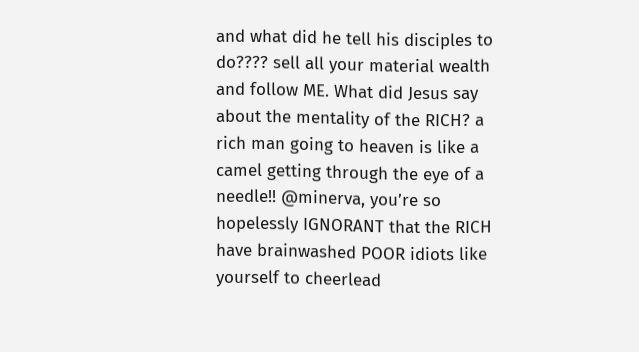and what did he tell his disciples to do???? sell all your material wealth and follow ME. What did Jesus say about the mentality of the RICH? a rich man going to heaven is like a camel getting through the eye of a needle!! @minerva, you’re so hopelessly IGNORANT that the RICH have brainwashed POOR idiots like yourself to cheerlead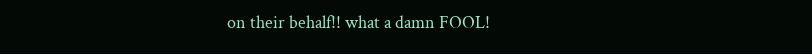on their behalf!! what a damn FOOL!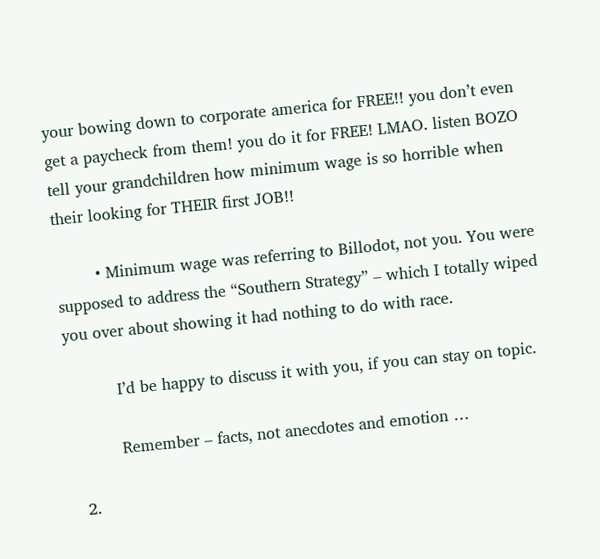your bowing down to corporate america for FREE!! you don’t even get a paycheck from them! you do it for FREE! LMAO. listen BOZO tell your grandchildren how minimum wage is so horrible when their looking for THEIR first JOB!!

        • Minimum wage was referring to Billodot, not you. You were supposed to address the “Southern Strategy” – which I totally wiped you over about showing it had nothing to do with race.

          I’d be happy to discuss it with you, if you can stay on topic.

          Remember – facts, not anecdotes and emotion …

  2.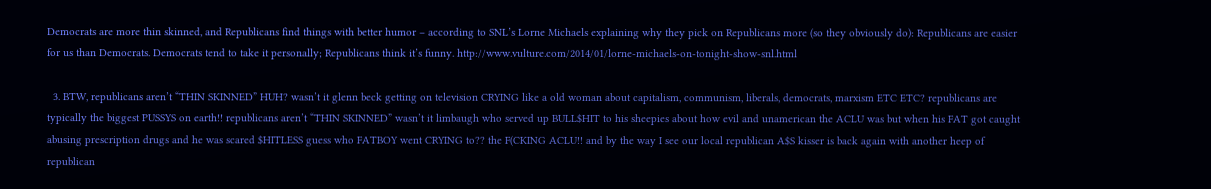Democrats are more thin skinned, and Republicans find things with better humor – according to SNL’s Lorne Michaels explaining why they pick on Republicans more (so they obviously do): Republicans are easier for us than Democrats. Democrats tend to take it personally; Republicans think it’s funny. http://www.vulture.com/2014/01/lorne-michaels-on-tonight-show-snl.html

  3. BTW, republicans aren’t “THIN SKINNED” HUH? wasn’t it glenn beck getting on television CRYING like a old woman about capitalism, communism, liberals, democrats, marxism ETC ETC? republicans are typically the biggest PUSSYS on earth!! republicans aren’t “THIN SKINNED” wasn’t it limbaugh who served up BULL$HIT to his sheepies about how evil and unamerican the ACLU was but when his FAT got caught abusing prescription drugs and he was scared $HITLESS guess who FATBOY went CRYING to?? the F(CKING ACLU!! and by the way I see our local republican A$S kisser is back again with another heep of republican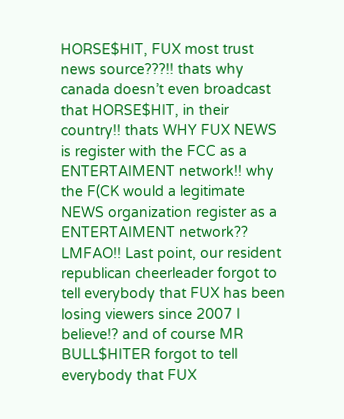HORSE$HIT, FUX most trust news source???!! thats why canada doesn’t even broadcast that HORSE$HIT, in their country!! thats WHY FUX NEWS is register with the FCC as a ENTERTAIMENT network!! why the F(CK would a legitimate NEWS organization register as a ENTERTAIMENT network?? LMFAO!! Last point, our resident republican cheerleader forgot to tell everybody that FUX has been losing viewers since 2007 I believe!? and of course MR BULL$HITER forgot to tell everybody that FUX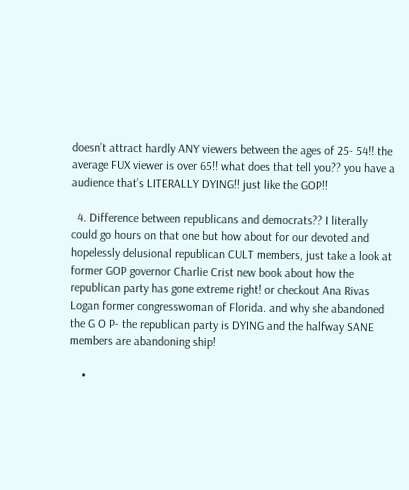doesn’t attract hardly ANY viewers between the ages of 25- 54!! the average FUX viewer is over 65!! what does that tell you?? you have a audience that’s LITERALLY DYING!! just like the GOP!!

  4. Difference between republicans and democrats?? I literally could go hours on that one but how about for our devoted and hopelessly delusional republican CULT members, just take a look at former GOP governor Charlie Crist new book about how the republican party has gone extreme right! or checkout Ana Rivas Logan former congresswoman of Florida. and why she abandoned the G O P- the republican party is DYING and the halfway SANE members are abandoning ship!

    •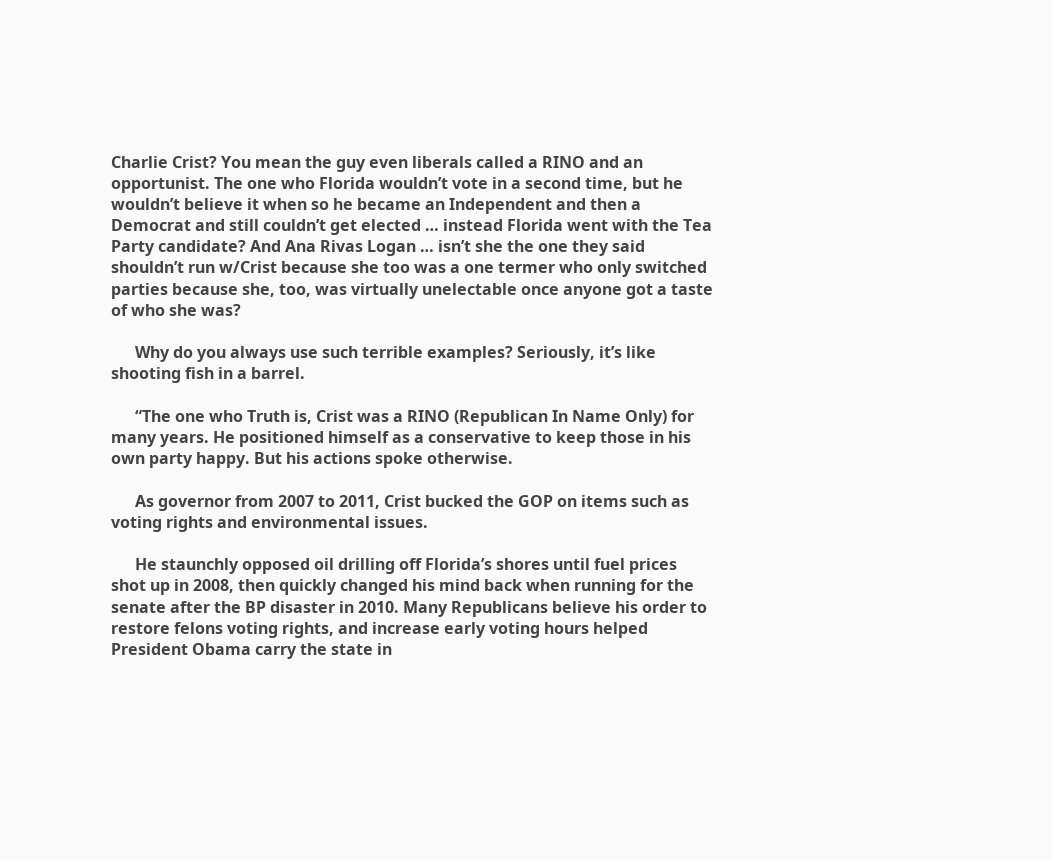Charlie Crist? You mean the guy even liberals called a RINO and an opportunist. The one who Florida wouldn’t vote in a second time, but he wouldn’t believe it when so he became an Independent and then a Democrat and still couldn’t get elected … instead Florida went with the Tea Party candidate? And Ana Rivas Logan … isn’t she the one they said shouldn’t run w/Crist because she too was a one termer who only switched parties because she, too, was virtually unelectable once anyone got a taste of who she was?

      Why do you always use such terrible examples? Seriously, it’s like shooting fish in a barrel.

      “The one who Truth is, Crist was a RINO (Republican In Name Only) for many years. He positioned himself as a conservative to keep those in his own party happy. But his actions spoke otherwise.

      As governor from 2007 to 2011, Crist bucked the GOP on items such as voting rights and environmental issues.

      He staunchly opposed oil drilling off Florida’s shores until fuel prices shot up in 2008, then quickly changed his mind back when running for the senate after the BP disaster in 2010. Many Republicans believe his order to restore felons voting rights, and increase early voting hours helped President Obama carry the state in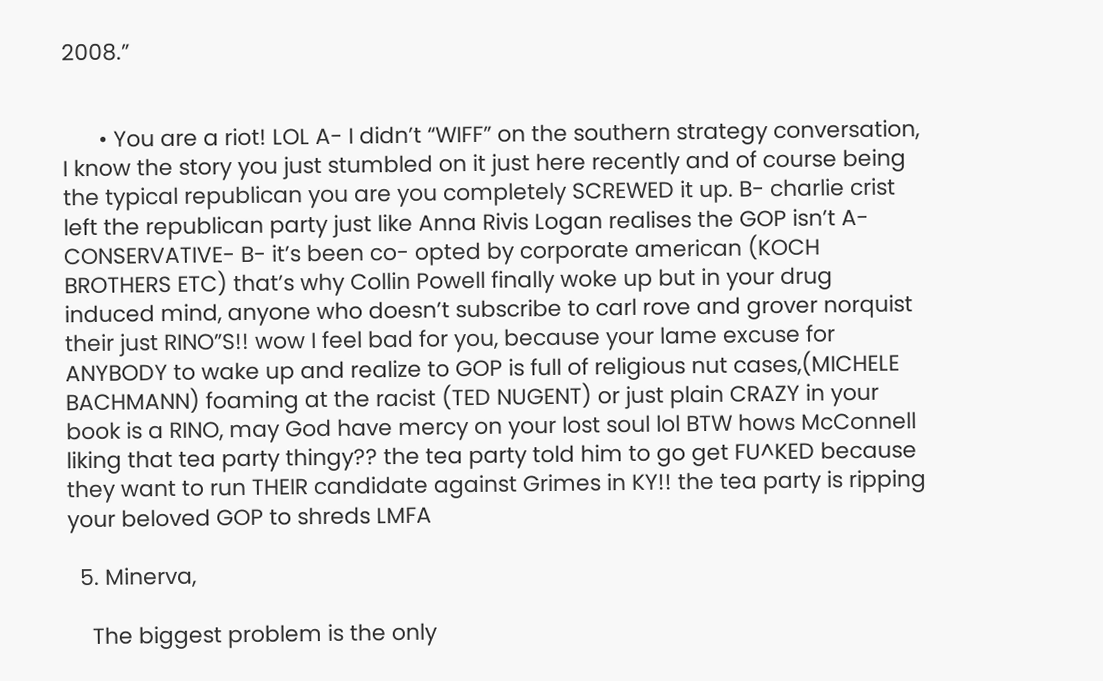2008.”


      • You are a riot! LOL A- I didn’t “WIFF” on the southern strategy conversation, I know the story you just stumbled on it just here recently and of course being the typical republican you are you completely SCREWED it up. B- charlie crist left the republican party just like Anna Rivis Logan realises the GOP isn’t A- CONSERVATIVE- B- it’s been co- opted by corporate american (KOCH BROTHERS ETC) that’s why Collin Powell finally woke up but in your drug induced mind, anyone who doesn’t subscribe to carl rove and grover norquist their just RINO”S!! wow I feel bad for you, because your lame excuse for ANYBODY to wake up and realize to GOP is full of religious nut cases,(MICHELE BACHMANN) foaming at the racist (TED NUGENT) or just plain CRAZY in your book is a RINO, may God have mercy on your lost soul lol BTW hows McConnell liking that tea party thingy?? the tea party told him to go get FU^KED because they want to run THEIR candidate against Grimes in KY!! the tea party is ripping your beloved GOP to shreds LMFA

  5. Minerva,

    The biggest problem is the only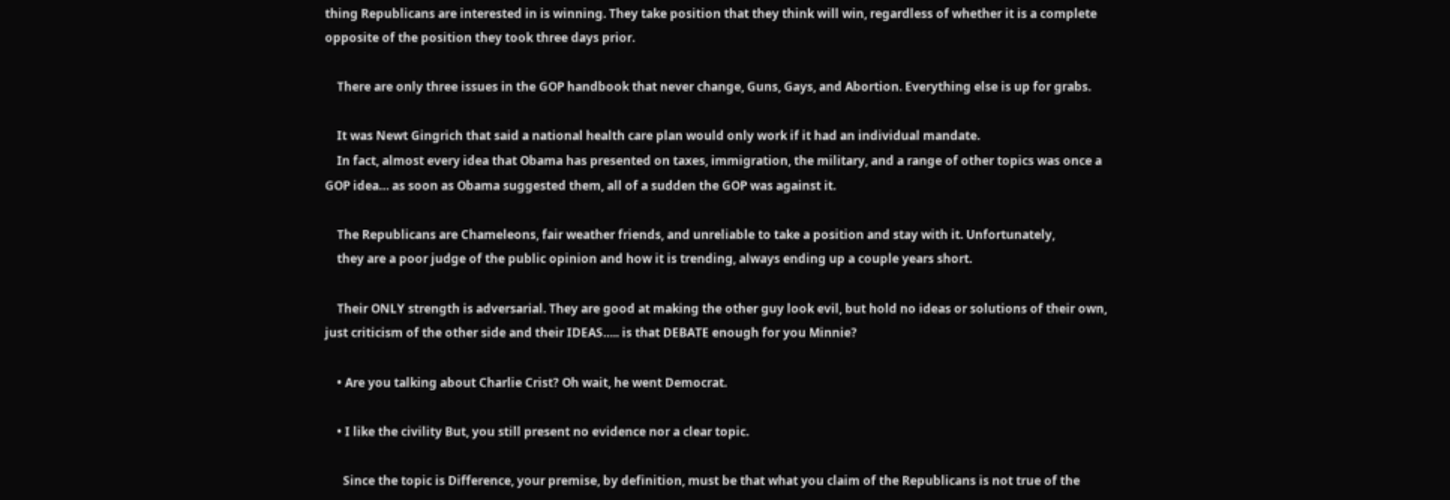thing Republicans are interested in is winning. They take position that they think will win, regardless of whether it is a complete opposite of the position they took three days prior.

    There are only three issues in the GOP handbook that never change, Guns, Gays, and Abortion. Everything else is up for grabs.

    It was Newt Gingrich that said a national health care plan would only work if it had an individual mandate.
    In fact, almost every idea that Obama has presented on taxes, immigration, the military, and a range of other topics was once a GOP idea… as soon as Obama suggested them, all of a sudden the GOP was against it.

    The Republicans are Chameleons, fair weather friends, and unreliable to take a position and stay with it. Unfortunately,
    they are a poor judge of the public opinion and how it is trending, always ending up a couple years short.

    Their ONLY strength is adversarial. They are good at making the other guy look evil, but hold no ideas or solutions of their own, just criticism of the other side and their IDEAS….. is that DEBATE enough for you Minnie?

    • Are you talking about Charlie Crist? Oh wait, he went Democrat.

    • I like the civility But, you still present no evidence nor a clear topic.

      Since the topic is Difference, your premise, by definition, must be that what you claim of the Republicans is not true of the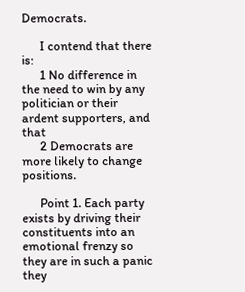Democrats.

      I contend that there is:
      1 No difference in the need to win by any politician or their ardent supporters, and that
      2 Democrats are more likely to change positions.

      Point 1. Each party exists by driving their constituents into an emotional frenzy so they are in such a panic they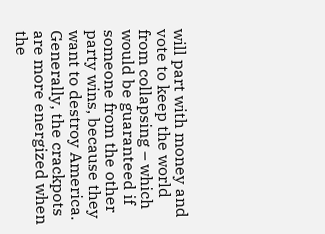will part with money and vote to keep the world from collapsing – which would be guaranteed if someone from the other party wins, because they want to destroy America. Generally, the crackpots are more energized when the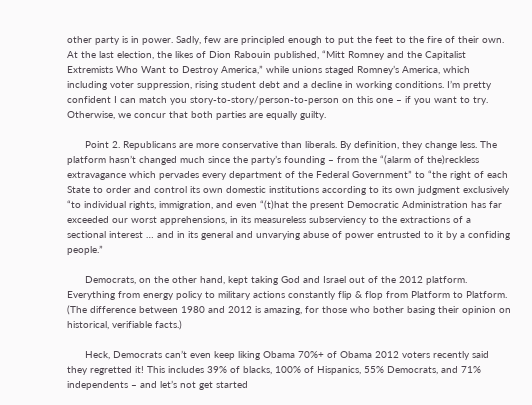other party is in power. Sadly, few are principled enough to put the feet to the fire of their own. At the last election, the likes of Dion Rabouin published, “Mitt Romney and the Capitalist Extremists Who Want to Destroy America,” while unions staged Romney’s America, which including voter suppression, rising student debt and a decline in working conditions. I’m pretty confident I can match you story-to-story/person-to-person on this one – if you want to try. Otherwise, we concur that both parties are equally guilty.

      Point 2. Republicans are more conservative than liberals. By definition, they change less. The platform hasn’t changed much since the party’s founding – from the “(alarm of the)reckless extravagance which pervades every department of the Federal Government” to “the right of each State to order and control its own domestic institutions according to its own judgment exclusively “to individual rights, immigration, and even “(t)hat the present Democratic Administration has far exceeded our worst apprehensions, in its measureless subserviency to the extractions of a sectional interest … and in its general and unvarying abuse of power entrusted to it by a confiding people.”

      Democrats, on the other hand, kept taking God and Israel out of the 2012 platform. Everything from energy policy to military actions constantly flip & flop from Platform to Platform. (The difference between 1980 and 2012 is amazing, for those who bother basing their opinion on historical, verifiable facts.)

      Heck, Democrats can’t even keep liking Obama 70%+ of Obama 2012 voters recently said they regretted it! This includes 39% of blacks, 100% of Hispanics, 55% Democrats, and 71% independents – and let’s not get started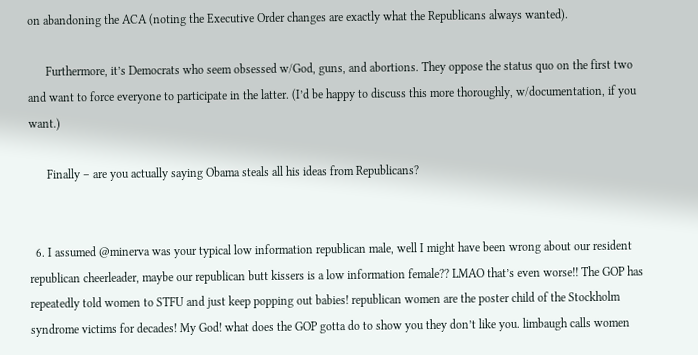on abandoning the ACA (noting the Executive Order changes are exactly what the Republicans always wanted).

      Furthermore, it’s Democrats who seem obsessed w/God, guns, and abortions. They oppose the status quo on the first two and want to force everyone to participate in the latter. (I’d be happy to discuss this more thoroughly, w/documentation, if you want.)

      Finally – are you actually saying Obama steals all his ideas from Republicans?


  6. I assumed @minerva was your typical low information republican male, well I might have been wrong about our resident republican cheerleader, maybe our republican butt kissers is a low information female?? LMAO that’s even worse!! The GOP has repeatedly told women to STFU and just keep popping out babies! republican women are the poster child of the Stockholm syndrome victims for decades! My God! what does the GOP gotta do to show you they don’t like you. limbaugh calls women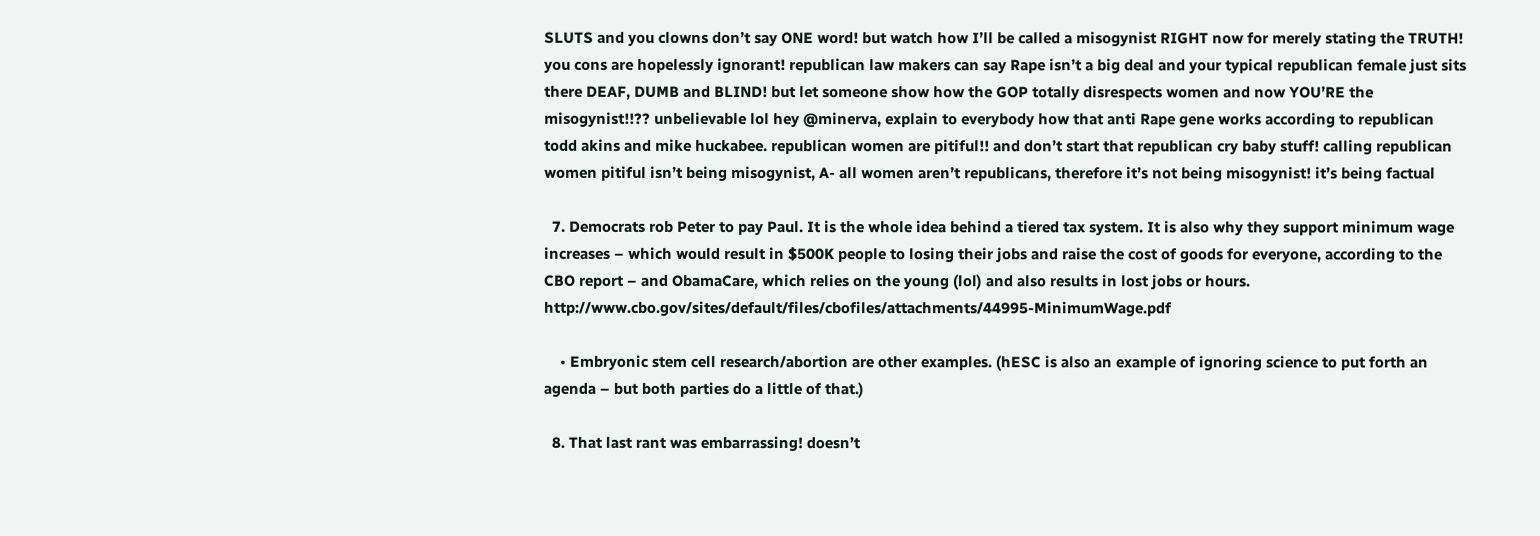SLUTS and you clowns don’t say ONE word! but watch how I’ll be called a misogynist RIGHT now for merely stating the TRUTH! you cons are hopelessly ignorant! republican law makers can say Rape isn’t a big deal and your typical republican female just sits there DEAF, DUMB and BLIND! but let someone show how the GOP totally disrespects women and now YOU’RE the misogynist!!?? unbelievable lol hey @minerva, explain to everybody how that anti Rape gene works according to republican todd akins and mike huckabee. republican women are pitiful!! and don’t start that republican cry baby stuff! calling republican women pitiful isn’t being misogynist, A- all women aren’t republicans, therefore it’s not being misogynist! it’s being factual

  7. Democrats rob Peter to pay Paul. It is the whole idea behind a tiered tax system. It is also why they support minimum wage increases – which would result in $500K people to losing their jobs and raise the cost of goods for everyone, according to the CBO report – and ObamaCare, which relies on the young (lol) and also results in lost jobs or hours. http://www.cbo.gov/sites/default/files/cbofiles/attachments/44995-MinimumWage.pdf

    • Embryonic stem cell research/abortion are other examples. (hESC is also an example of ignoring science to put forth an agenda – but both parties do a little of that.)

  8. That last rant was embarrassing! doesn’t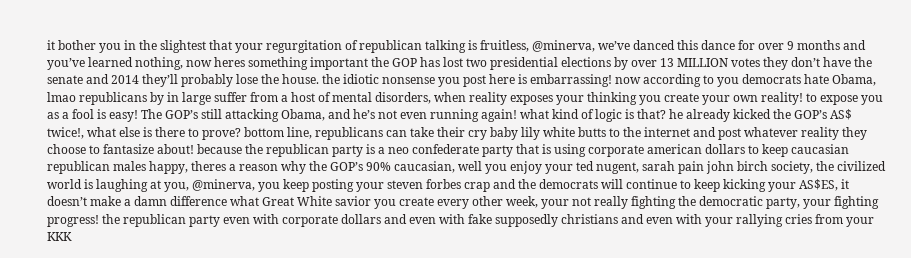it bother you in the slightest that your regurgitation of republican talking is fruitless, @minerva, we’ve danced this dance for over 9 months and you’ve learned nothing, now heres something important the GOP has lost two presidential elections by over 13 MILLION votes they don’t have the senate and 2014 they’ll probably lose the house. the idiotic nonsense you post here is embarrassing! now according to you democrats hate Obama, lmao republicans by in large suffer from a host of mental disorders, when reality exposes your thinking you create your own reality! to expose you as a fool is easy! The GOP’s still attacking Obama, and he’s not even running again! what kind of logic is that? he already kicked the GOP’s AS$ twice!, what else is there to prove? bottom line, republicans can take their cry baby lily white butts to the internet and post whatever reality they choose to fantasize about! because the republican party is a neo confederate party that is using corporate american dollars to keep caucasian republican males happy, theres a reason why the GOP’s 90% caucasian, well you enjoy your ted nugent, sarah pain john birch society, the civilized world is laughing at you, @minerva, you keep posting your steven forbes crap and the democrats will continue to keep kicking your AS$ES, it doesn’t make a damn difference what Great White savior you create every other week, your not really fighting the democratic party, your fighting progress! the republican party even with corporate dollars and even with fake supposedly christians and even with your rallying cries from your KKK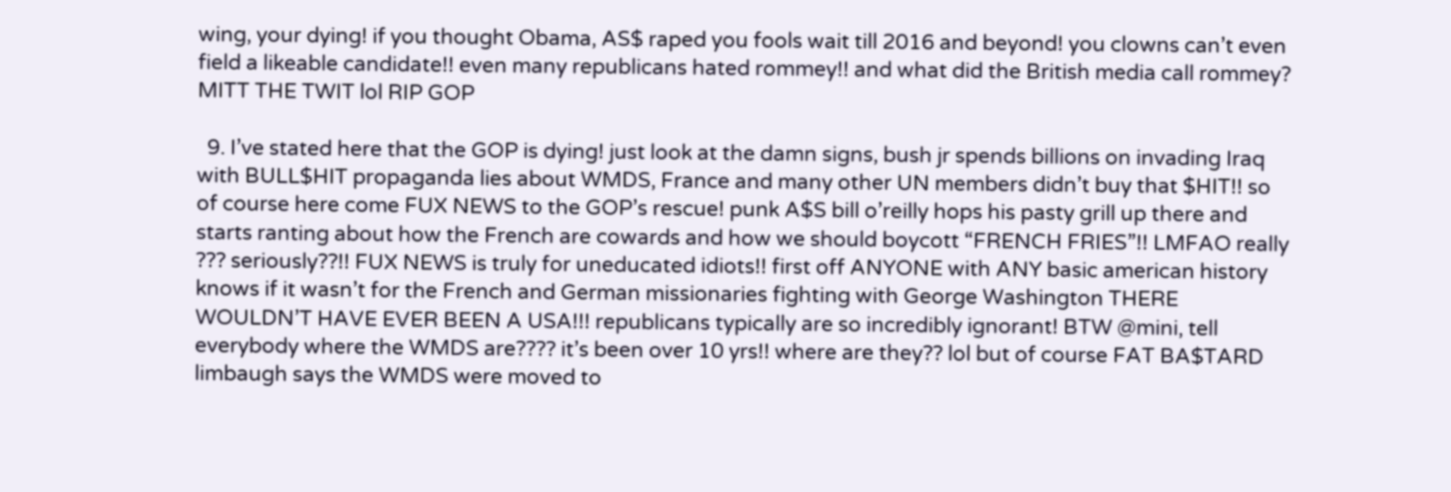wing, your dying! if you thought Obama, AS$ raped you fools wait till 2016 and beyond! you clowns can’t even field a likeable candidate!! even many republicans hated rommey!! and what did the British media call rommey? MITT THE TWIT lol RIP GOP

  9. I’ve stated here that the GOP is dying! just look at the damn signs, bush jr spends billions on invading Iraq with BULL$HIT propaganda lies about WMDS, France and many other UN members didn’t buy that $HIT!! so of course here come FUX NEWS to the GOP’s rescue! punk A$S bill o’reilly hops his pasty grill up there and starts ranting about how the French are cowards and how we should boycott “FRENCH FRIES”!! LMFAO really ??? seriously??!! FUX NEWS is truly for uneducated idiots!! first off ANYONE with ANY basic american history knows if it wasn’t for the French and German missionaries fighting with George Washington THERE WOULDN’T HAVE EVER BEEN A USA!!! republicans typically are so incredibly ignorant! BTW @mini, tell everybody where the WMDS are???? it’s been over 10 yrs!! where are they?? lol but of course FAT BA$TARD limbaugh says the WMDS were moved to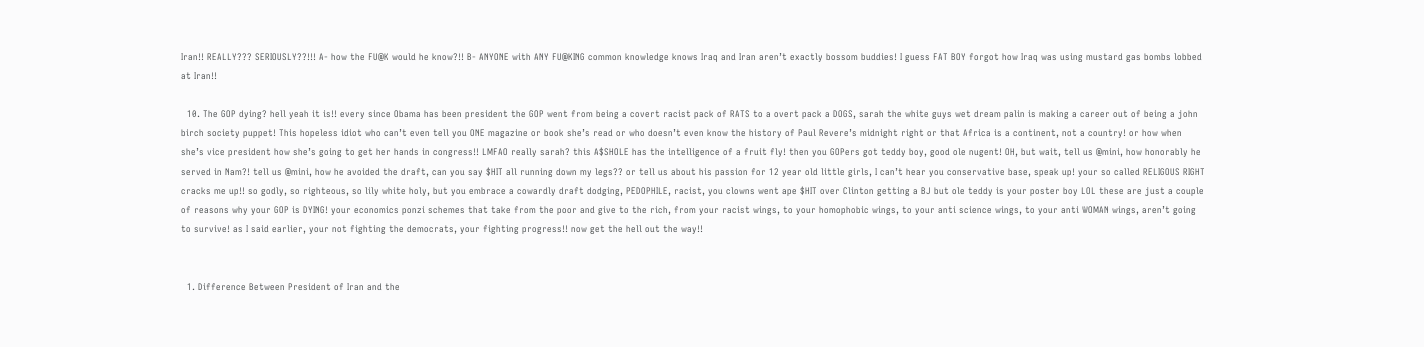Iran!! REALLY??? SERIOUSLY??!!! A- how the FU@K would he know?!! B- ANYONE with ANY FU@KING common knowledge knows Iraq and Iran aren’t exactly bossom buddies! I guess FAT BOY forgot how Iraq was using mustard gas bombs lobbed at Iran!!

  10. The GOP dying? hell yeah it is!! every since Obama has been president the GOP went from being a covert racist pack of RATS to a overt pack a DOGS, sarah the white guys wet dream palin is making a career out of being a john birch society puppet! This hopeless idiot who can’t even tell you ONE magazine or book she’s read or who doesn’t even know the history of Paul Revere’s midnight right or that Africa is a continent, not a country! or how when she’s vice president how she’s going to get her hands in congress!! LMFAO really sarah? this A$SHOLE has the intelligence of a fruit fly! then you GOPers got teddy boy, good ole nugent! OH, but wait, tell us @mini, how honorably he served in Nam?! tell us @mini, how he avoided the draft, can you say $HIT all running down my legs?? or tell us about his passion for 12 year old little girls, I can’t hear you conservative base, speak up! your so called RELIGOUS RIGHT cracks me up!! so godly, so righteous, so lily white holy, but you embrace a cowardly draft dodging, PEDOPHILE, racist, you clowns went ape $HIT over Clinton getting a BJ but ole teddy is your poster boy LOL these are just a couple of reasons why your GOP is DYING! your economics ponzi schemes that take from the poor and give to the rich, from your racist wings, to your homophobic wings, to your anti science wings, to your anti WOMAN wings, aren’t going to survive! as I said earlier, your not fighting the democrats, your fighting progress!! now get the hell out the way!!


  1. Difference Between President of Iran and the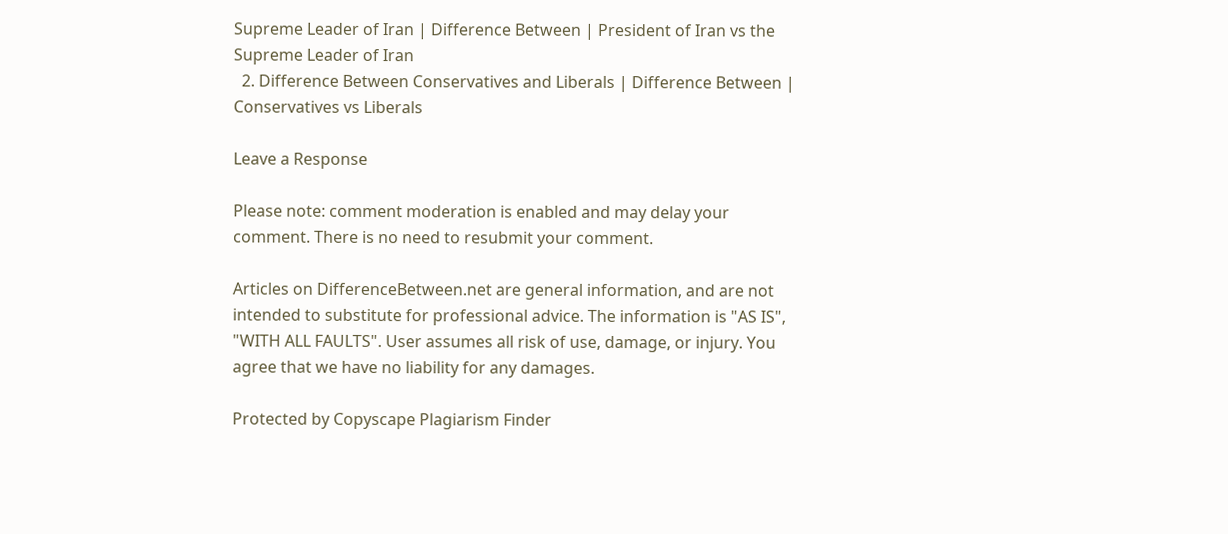Supreme Leader of Iran | Difference Between | President of Iran vs the Supreme Leader of Iran
  2. Difference Between Conservatives and Liberals | Difference Between | Conservatives vs Liberals

Leave a Response

Please note: comment moderation is enabled and may delay your comment. There is no need to resubmit your comment.

Articles on DifferenceBetween.net are general information, and are not intended to substitute for professional advice. The information is "AS IS", "WITH ALL FAULTS". User assumes all risk of use, damage, or injury. You agree that we have no liability for any damages.

Protected by Copyscape Plagiarism Finder